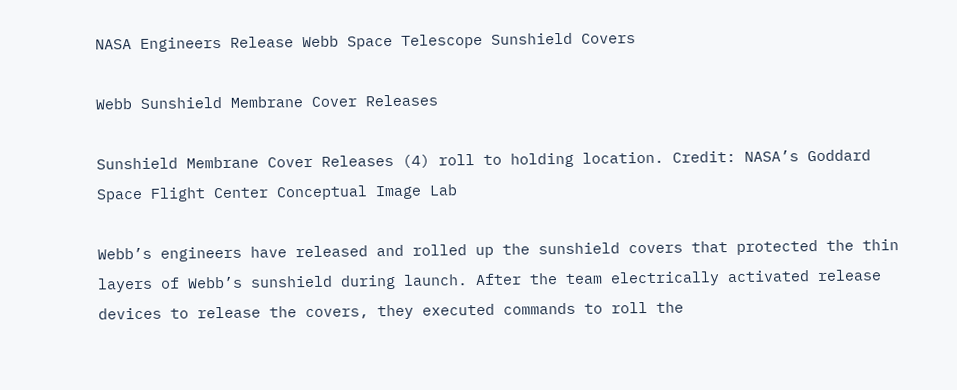NASA Engineers Release Webb Space Telescope Sunshield Covers

Webb Sunshield Membrane Cover Releases

Sunshield Membrane Cover Releases (4) roll to holding location. Credit: NASA’s Goddard Space Flight Center Conceptual Image Lab

Webb’s engineers have released and rolled up the sunshield covers that protected the thin layers of Webb’s sunshield during launch. After the team electrically activated release devices to release the covers, they executed commands to roll the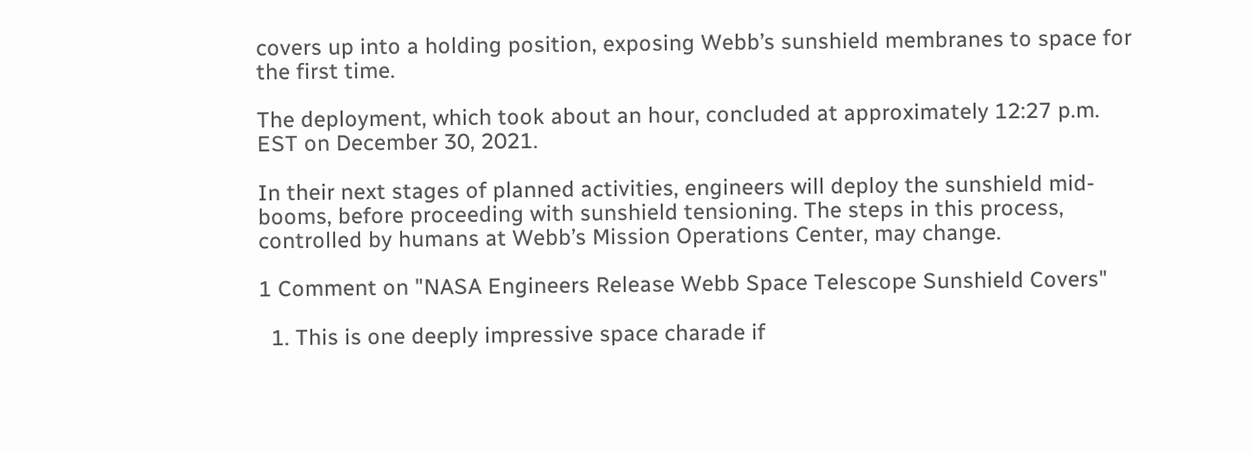covers up into a holding position, exposing Webb’s sunshield membranes to space for the first time.

The deployment, which took about an hour, concluded at approximately 12:27 p.m. EST on December 30, 2021.

In their next stages of planned activities, engineers will deploy the sunshield mid-booms, before proceeding with sunshield tensioning. The steps in this process, controlled by humans at Webb’s Mission Operations Center, may change.

1 Comment on "NASA Engineers Release Webb Space Telescope Sunshield Covers"

  1. This is one deeply impressive space charade if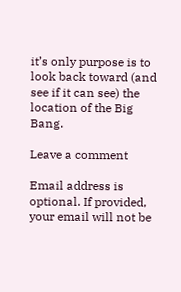it’s only purpose is to look back toward (and see if it can see) the location of the Big Bang.

Leave a comment

Email address is optional. If provided, your email will not be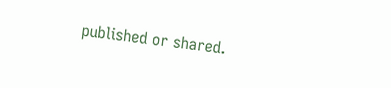published or shared.